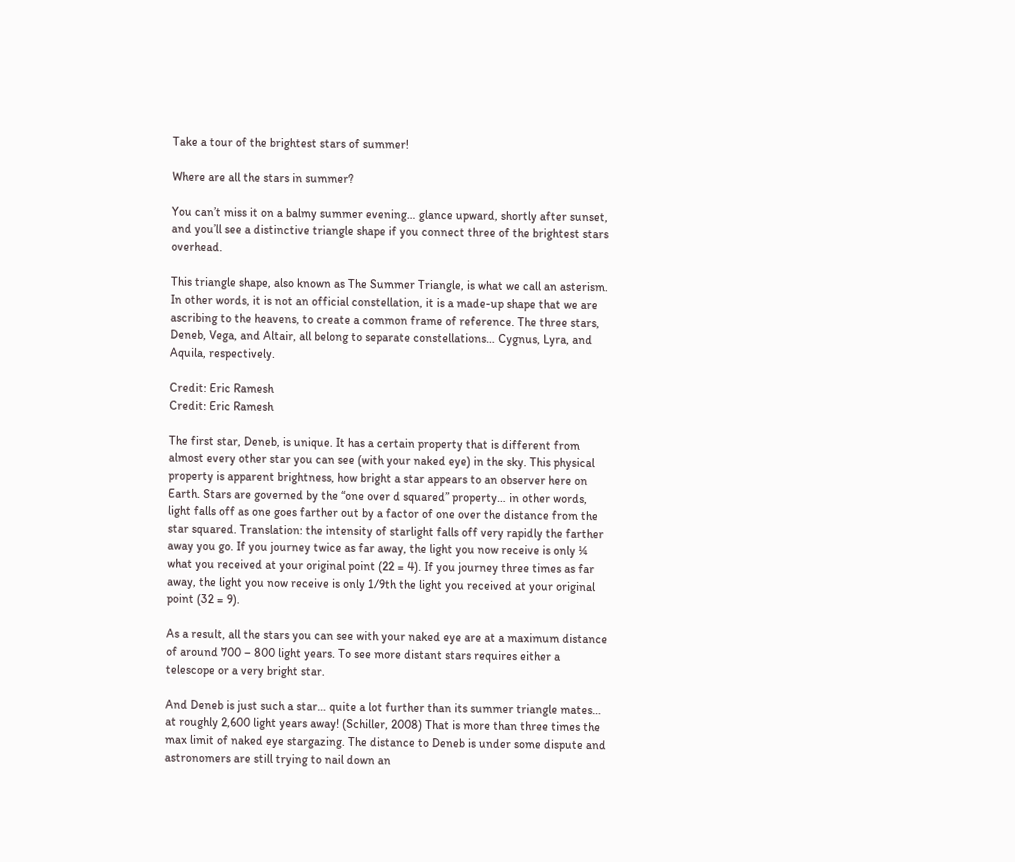Take a tour of the brightest stars of summer!

Where are all the stars in summer?

You can’t miss it on a balmy summer evening… glance upward, shortly after sunset, and you’ll see a distinctive triangle shape if you connect three of the brightest stars overhead.

This triangle shape, also known as The Summer Triangle, is what we call an asterism. In other words, it is not an official constellation, it is a made-up shape that we are ascribing to the heavens, to create a common frame of reference. The three stars, Deneb, Vega, and Altair, all belong to separate constellations… Cygnus, Lyra, and Aquila, respectively.

Credit: Eric Ramesh
Credit: Eric Ramesh

The first star, Deneb, is unique. It has a certain property that is different from almost every other star you can see (with your naked eye) in the sky. This physical property is apparent brightness, how bright a star appears to an observer here on Earth. Stars are governed by the “one over d squared” property… in other words, light falls off as one goes farther out by a factor of one over the distance from the star squared. Translation: the intensity of starlight falls off very rapidly the farther away you go. If you journey twice as far away, the light you now receive is only ¼ what you received at your original point (22 = 4). If you journey three times as far away, the light you now receive is only 1/9th the light you received at your original point (32 = 9).

As a result, all the stars you can see with your naked eye are at a maximum distance of around 700 – 800 light years. To see more distant stars requires either a telescope or a very bright star.

And Deneb is just such a star… quite a lot further than its summer triangle mates… at roughly 2,600 light years away! (Schiller, 2008) That is more than three times the max limit of naked eye stargazing. The distance to Deneb is under some dispute and astronomers are still trying to nail down an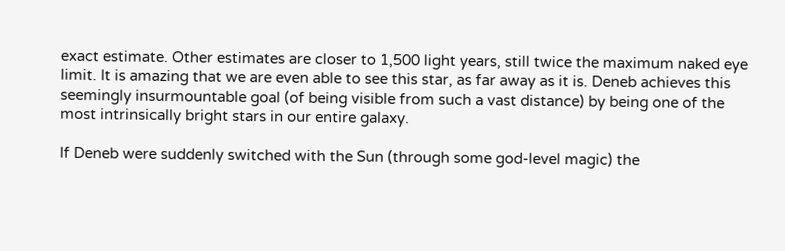exact estimate. Other estimates are closer to 1,500 light years, still twice the maximum naked eye limit. It is amazing that we are even able to see this star, as far away as it is. Deneb achieves this seemingly insurmountable goal (of being visible from such a vast distance) by being one of the most intrinsically bright stars in our entire galaxy.

If Deneb were suddenly switched with the Sun (through some god-level magic) the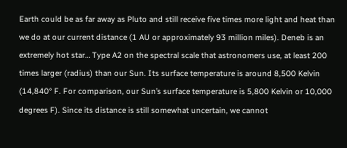Earth could be as far away as Pluto and still receive five times more light and heat than we do at our current distance (1 AU or approximately 93 million miles). Deneb is an extremely hot star… Type A2 on the spectral scale that astronomers use, at least 200 times larger (radius) than our Sun. Its surface temperature is around 8,500 Kelvin (14,840° F. For comparison, our Sun’s surface temperature is 5,800 Kelvin or 10,000 degrees F). Since its distance is still somewhat uncertain, we cannot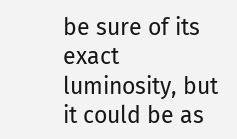be sure of its exact luminosity, but it could be as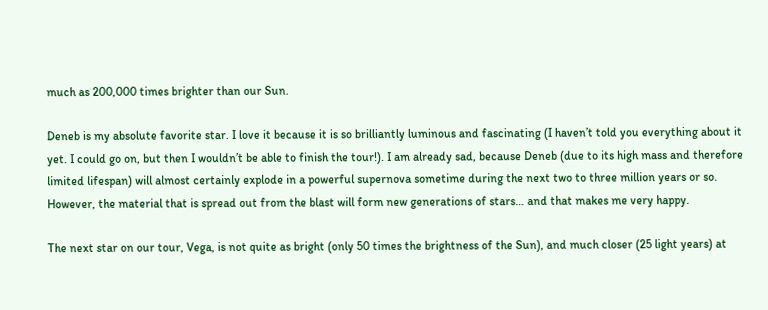much as 200,000 times brighter than our Sun.

Deneb is my absolute favorite star. I love it because it is so brilliantly luminous and fascinating (I haven’t told you everything about it yet. I could go on, but then I wouldn’t be able to finish the tour!). I am already sad, because Deneb (due to its high mass and therefore limited lifespan) will almost certainly explode in a powerful supernova sometime during the next two to three million years or so. However, the material that is spread out from the blast will form new generations of stars… and that makes me very happy.

The next star on our tour, Vega, is not quite as bright (only 50 times the brightness of the Sun), and much closer (25 light years) at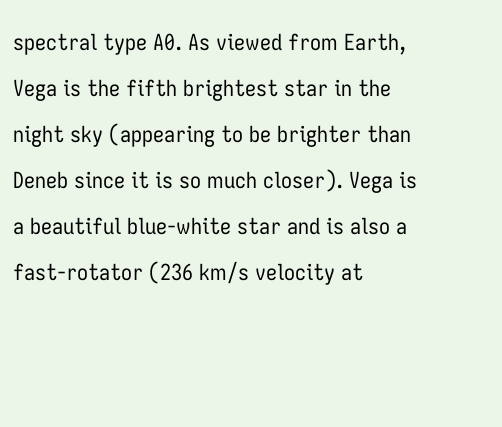spectral type A0. As viewed from Earth, Vega is the fifth brightest star in the night sky (appearing to be brighter than Deneb since it is so much closer). Vega is a beautiful blue-white star and is also a fast-rotator (236 km/s velocity at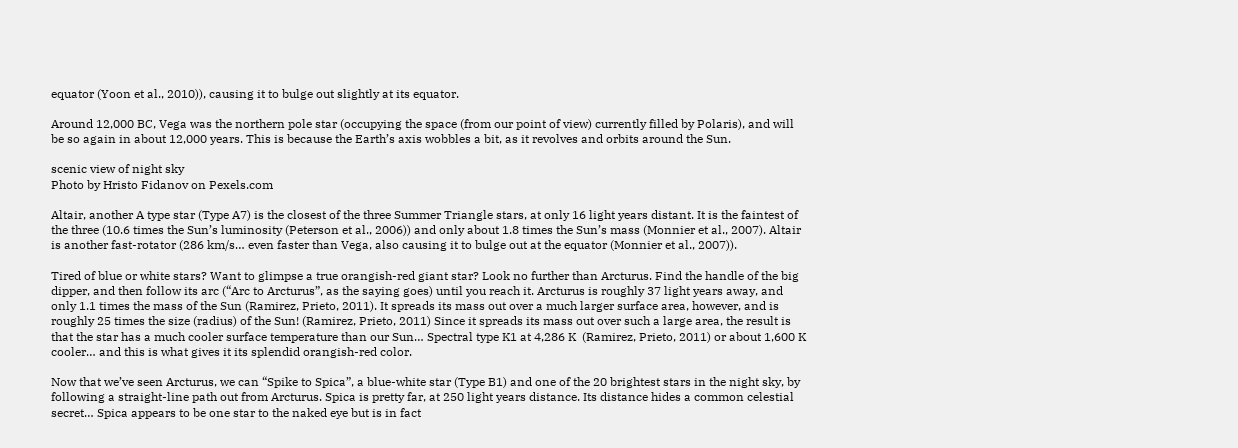equator (Yoon et al., 2010)), causing it to bulge out slightly at its equator.

Around 12,000 BC, Vega was the northern pole star (occupying the space (from our point of view) currently filled by Polaris), and will be so again in about 12,000 years. This is because the Earth’s axis wobbles a bit, as it revolves and orbits around the Sun.

scenic view of night sky
Photo by Hristo Fidanov on Pexels.com

Altair, another A type star (Type A7) is the closest of the three Summer Triangle stars, at only 16 light years distant. It is the faintest of the three (10.6 times the Sun’s luminosity (Peterson et al., 2006)) and only about 1.8 times the Sun’s mass (Monnier et al., 2007). Altair is another fast-rotator (286 km/s… even faster than Vega, also causing it to bulge out at the equator (Monnier et al., 2007)).

Tired of blue or white stars? Want to glimpse a true orangish-red giant star? Look no further than Arcturus. Find the handle of the big dipper, and then follow its arc (“Arc to Arcturus”, as the saying goes) until you reach it. Arcturus is roughly 37 light years away, and only 1.1 times the mass of the Sun (Ramirez, Prieto, 2011). It spreads its mass out over a much larger surface area, however, and is roughly 25 times the size (radius) of the Sun! (Ramirez, Prieto, 2011) Since it spreads its mass out over such a large area, the result is that the star has a much cooler surface temperature than our Sun… Spectral type K1 at 4,286 K  (Ramirez, Prieto, 2011) or about 1,600 K cooler… and this is what gives it its splendid orangish-red color.

Now that we’ve seen Arcturus, we can “Spike to Spica”, a blue-white star (Type B1) and one of the 20 brightest stars in the night sky, by following a straight-line path out from Arcturus. Spica is pretty far, at 250 light years distance. Its distance hides a common celestial secret… Spica appears to be one star to the naked eye but is in fact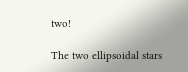two!

The two ellipsoidal stars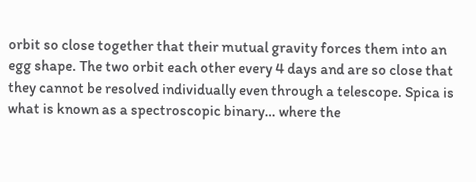orbit so close together that their mutual gravity forces them into an egg shape. The two orbit each other every 4 days and are so close that they cannot be resolved individually even through a telescope. Spica is what is known as a spectroscopic binary… where the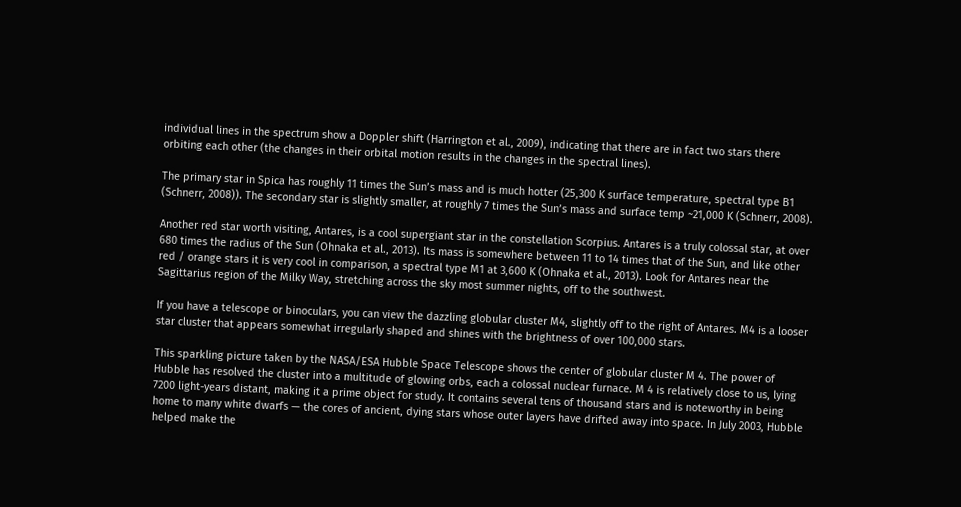individual lines in the spectrum show a Doppler shift (Harrington et al., 2009), indicating that there are in fact two stars there orbiting each other (the changes in their orbital motion results in the changes in the spectral lines).

The primary star in Spica has roughly 11 times the Sun’s mass and is much hotter (25,300 K surface temperature, spectral type B1 (Schnerr, 2008)). The secondary star is slightly smaller, at roughly 7 times the Sun’s mass and surface temp ~21,000 K (Schnerr, 2008).

Another red star worth visiting, Antares, is a cool supergiant star in the constellation Scorpius. Antares is a truly colossal star, at over 680 times the radius of the Sun (Ohnaka et al., 2013). Its mass is somewhere between 11 to 14 times that of the Sun, and like other red / orange stars it is very cool in comparison, a spectral type M1 at 3,600 K (Ohnaka et al., 2013). Look for Antares near the Sagittarius region of the Milky Way, stretching across the sky most summer nights, off to the southwest.

If you have a telescope or binoculars, you can view the dazzling globular cluster M4, slightly off to the right of Antares. M4 is a looser star cluster that appears somewhat irregularly shaped and shines with the brightness of over 100,000 stars.

This sparkling picture taken by the NASA/ESA Hubble Space Telescope shows the center of globular cluster M 4. The power of Hubble has resolved the cluster into a multitude of glowing orbs, each a colossal nuclear furnace. M 4 is relatively close to us, lying 7200 light-years distant, making it a prime object for study. It contains several tens of thousand stars and is noteworthy in being home to many white dwarfs — the cores of ancient, dying stars whose outer layers have drifted away into space. In July 2003, Hubble helped make the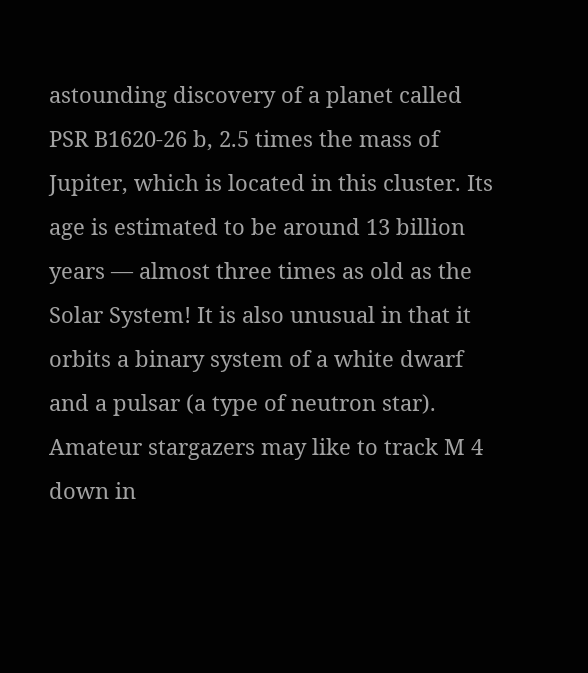astounding discovery of a planet called PSR B1620-26 b, 2.5 times the mass of Jupiter, which is located in this cluster. Its age is estimated to be around 13 billion years — almost three times as old as the Solar System! It is also unusual in that it orbits a binary system of a white dwarf and a pulsar (a type of neutron star). Amateur stargazers may like to track M 4 down in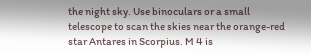the night sky. Use binoculars or a small telescope to scan the skies near the orange-red star Antares in Scorpius. M 4 is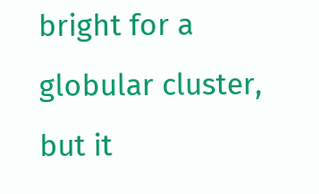bright for a globular cluster, but it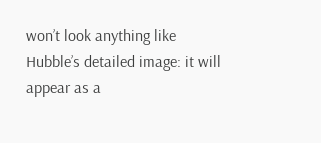won’t look anything like Hubble’s detailed image: it will appear as a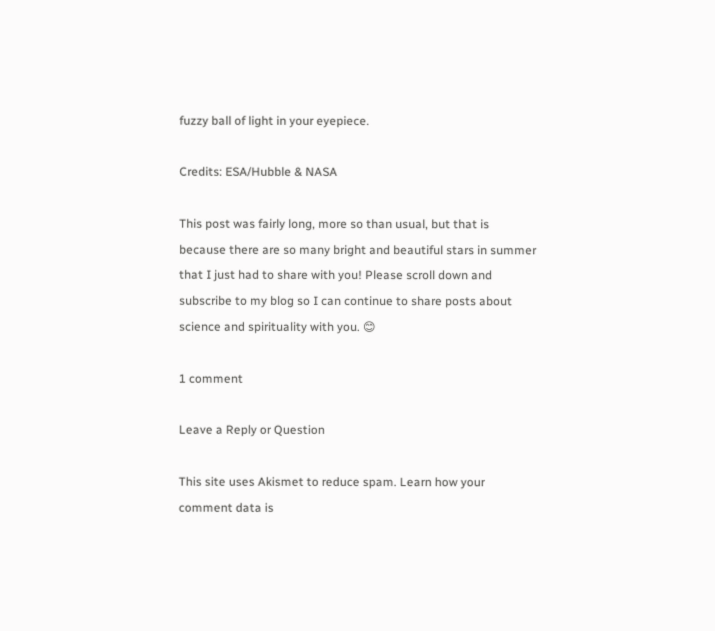fuzzy ball of light in your eyepiece.

Credits: ESA/Hubble & NASA

This post was fairly long, more so than usual, but that is because there are so many bright and beautiful stars in summer that I just had to share with you! Please scroll down and subscribe to my blog so I can continue to share posts about science and spirituality with you. 😊

1 comment

Leave a Reply or Question

This site uses Akismet to reduce spam. Learn how your comment data is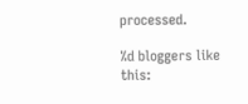processed.

%d bloggers like this: